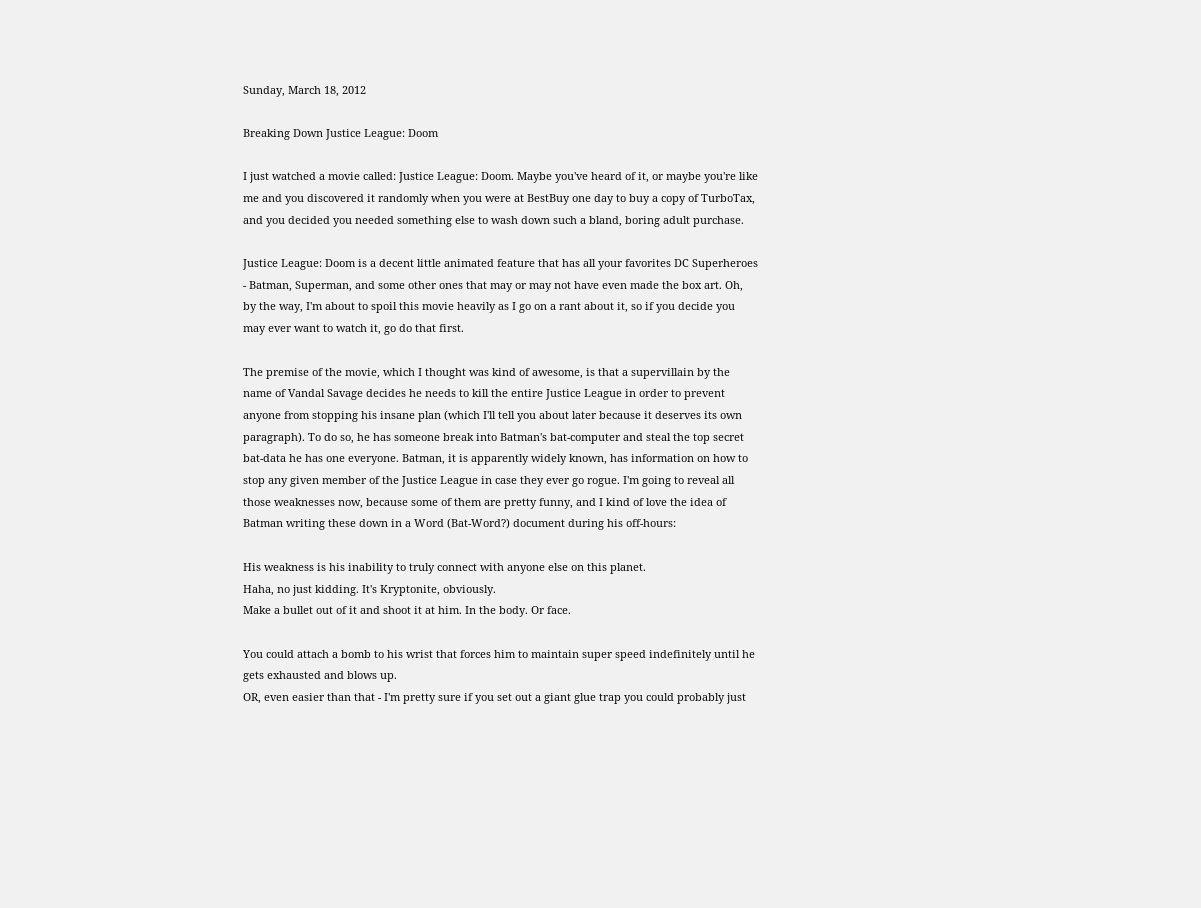Sunday, March 18, 2012

Breaking Down Justice League: Doom

I just watched a movie called: Justice League: Doom. Maybe you've heard of it, or maybe you're like me and you discovered it randomly when you were at BestBuy one day to buy a copy of TurboTax, and you decided you needed something else to wash down such a bland, boring adult purchase.

Justice League: Doom is a decent little animated feature that has all your favorites DC Superheroes - Batman, Superman, and some other ones that may or may not have even made the box art. Oh, by the way, I'm about to spoil this movie heavily as I go on a rant about it, so if you decide you may ever want to watch it, go do that first.

The premise of the movie, which I thought was kind of awesome, is that a supervillain by the name of Vandal Savage decides he needs to kill the entire Justice League in order to prevent anyone from stopping his insane plan (which I'll tell you about later because it deserves its own paragraph). To do so, he has someone break into Batman's bat-computer and steal the top secret bat-data he has one everyone. Batman, it is apparently widely known, has information on how to stop any given member of the Justice League in case they ever go rogue. I'm going to reveal all those weaknesses now, because some of them are pretty funny, and I kind of love the idea of Batman writing these down in a Word (Bat-Word?) document during his off-hours:

His weakness is his inability to truly connect with anyone else on this planet.
Haha, no just kidding. It's Kryptonite, obviously.
Make a bullet out of it and shoot it at him. In the body. Or face.

You could attach a bomb to his wrist that forces him to maintain super speed indefinitely until he gets exhausted and blows up.
OR, even easier than that - I'm pretty sure if you set out a giant glue trap you could probably just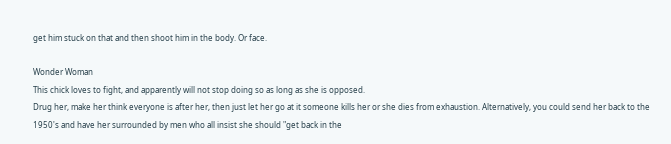get him stuck on that and then shoot him in the body. Or face.

Wonder Woman
This chick loves to fight, and apparently will not stop doing so as long as she is opposed.
Drug her, make her think everyone is after her, then just let her go at it someone kills her or she dies from exhaustion. Alternatively, you could send her back to the 1950's and have her surrounded by men who all insist she should "get back in the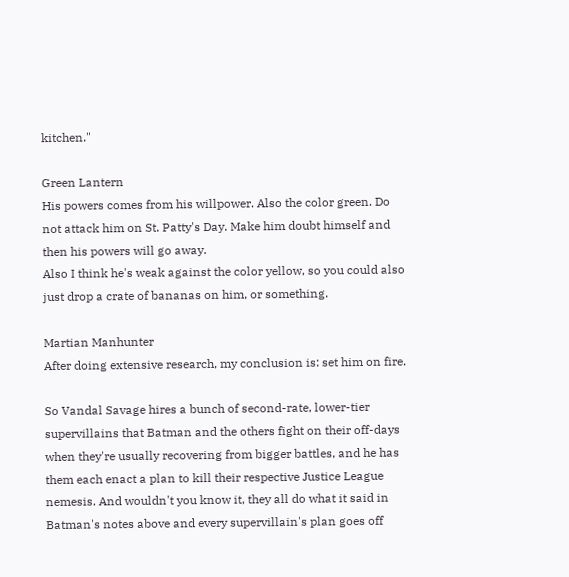kitchen."

Green Lantern
His powers comes from his willpower. Also the color green. Do not attack him on St. Patty's Day. Make him doubt himself and then his powers will go away.
Also I think he's weak against the color yellow, so you could also just drop a crate of bananas on him, or something.

Martian Manhunter
After doing extensive research, my conclusion is: set him on fire.

So Vandal Savage hires a bunch of second-rate, lower-tier supervillains that Batman and the others fight on their off-days when they're usually recovering from bigger battles, and he has them each enact a plan to kill their respective Justice League nemesis. And wouldn't you know it, they all do what it said in Batman's notes above and every supervillain's plan goes off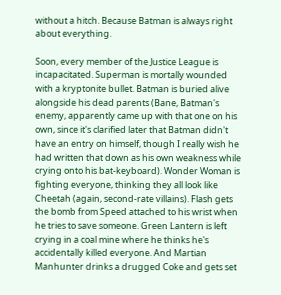without a hitch. Because Batman is always right about everything.

Soon, every member of the Justice League is incapacitated. Superman is mortally wounded with a kryptonite bullet. Batman is buried alive alongside his dead parents (Bane, Batman's enemy, apparently came up with that one on his own, since it's clarified later that Batman didn't have an entry on himself, though I really wish he had written that down as his own weakness while crying onto his bat-keyboard). Wonder Woman is fighting everyone, thinking they all look like Cheetah (again, second-rate villains). Flash gets the bomb from Speed attached to his wrist when he tries to save someone. Green Lantern is left crying in a coal mine where he thinks he's accidentally killed everyone. And Martian Manhunter drinks a drugged Coke and gets set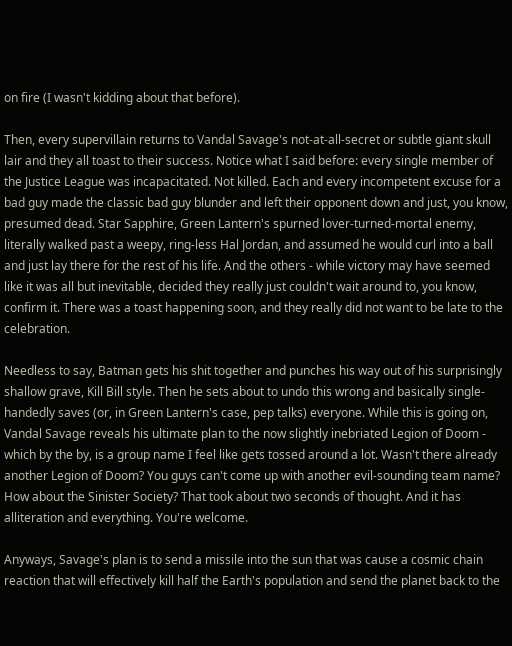on fire (I wasn't kidding about that before).

Then, every supervillain returns to Vandal Savage's not-at-all-secret or subtle giant skull lair and they all toast to their success. Notice what I said before: every single member of the Justice League was incapacitated. Not killed. Each and every incompetent excuse for a bad guy made the classic bad guy blunder and left their opponent down and just, you know, presumed dead. Star Sapphire, Green Lantern's spurned lover-turned-mortal enemy, literally walked past a weepy, ring-less Hal Jordan, and assumed he would curl into a ball and just lay there for the rest of his life. And the others - while victory may have seemed like it was all but inevitable, decided they really just couldn't wait around to, you know, confirm it. There was a toast happening soon, and they really did not want to be late to the celebration.

Needless to say, Batman gets his shit together and punches his way out of his surprisingly shallow grave, Kill Bill style. Then he sets about to undo this wrong and basically single-handedly saves (or, in Green Lantern's case, pep talks) everyone. While this is going on, Vandal Savage reveals his ultimate plan to the now slightly inebriated Legion of Doom - which by the by, is a group name I feel like gets tossed around a lot. Wasn't there already another Legion of Doom? You guys can't come up with another evil-sounding team name? How about the Sinister Society? That took about two seconds of thought. And it has alliteration and everything. You're welcome.

Anyways, Savage's plan is to send a missile into the sun that was cause a cosmic chain reaction that will effectively kill half the Earth's population and send the planet back to the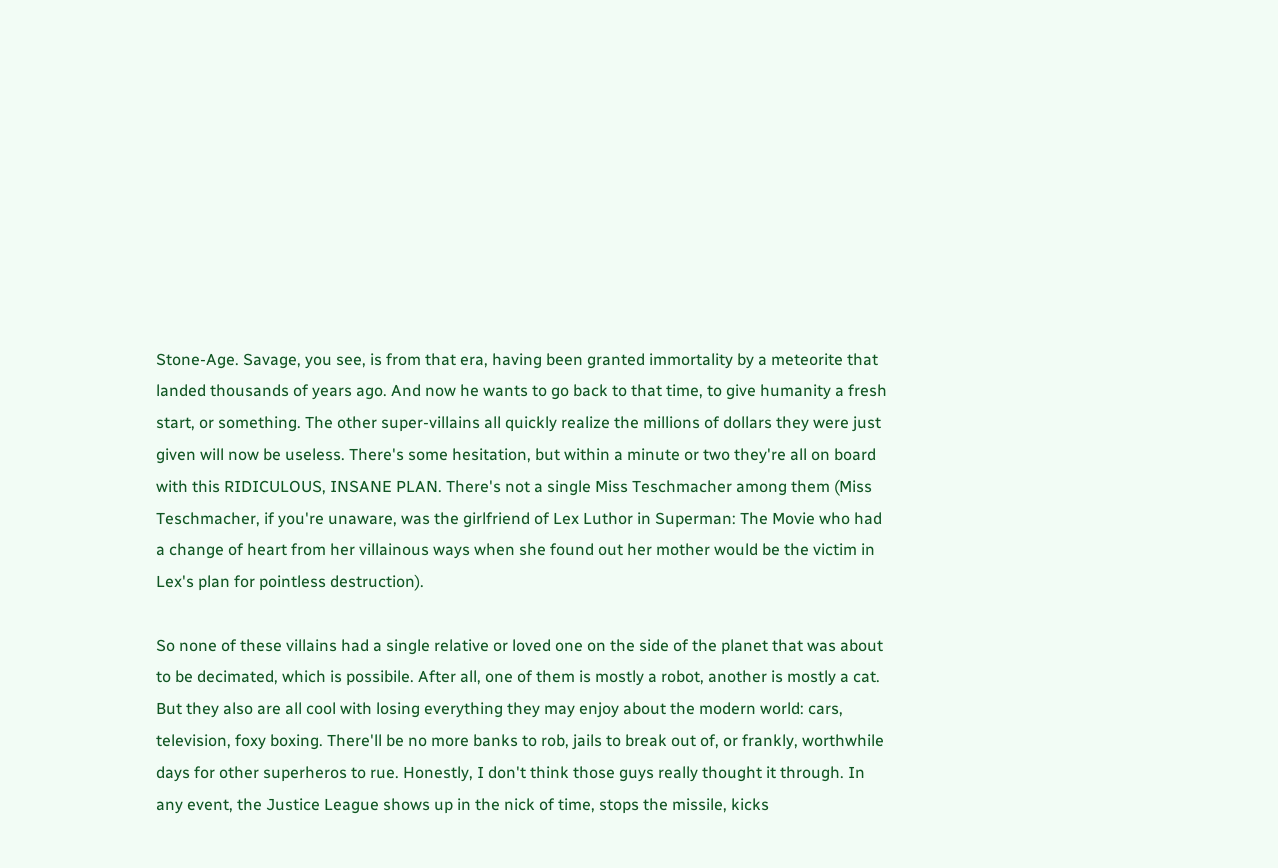Stone-Age. Savage, you see, is from that era, having been granted immortality by a meteorite that landed thousands of years ago. And now he wants to go back to that time, to give humanity a fresh start, or something. The other super-villains all quickly realize the millions of dollars they were just given will now be useless. There's some hesitation, but within a minute or two they're all on board with this RIDICULOUS, INSANE PLAN. There's not a single Miss Teschmacher among them (Miss Teschmacher, if you're unaware, was the girlfriend of Lex Luthor in Superman: The Movie who had a change of heart from her villainous ways when she found out her mother would be the victim in Lex's plan for pointless destruction).

So none of these villains had a single relative or loved one on the side of the planet that was about to be decimated, which is possibile. After all, one of them is mostly a robot, another is mostly a cat. But they also are all cool with losing everything they may enjoy about the modern world: cars, television, foxy boxing. There'll be no more banks to rob, jails to break out of, or frankly, worthwhile days for other superheros to rue. Honestly, I don't think those guys really thought it through. In any event, the Justice League shows up in the nick of time, stops the missile, kicks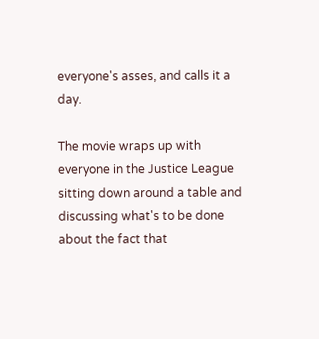everyone's asses, and calls it a day.

The movie wraps up with everyone in the Justice League sitting down around a table and discussing what's to be done about the fact that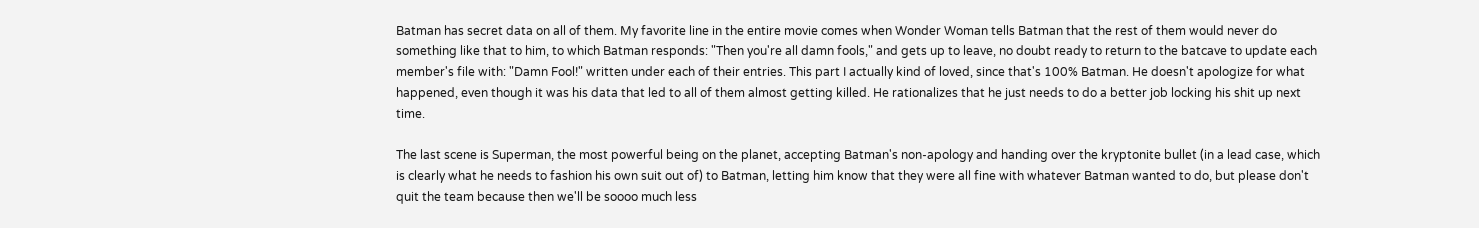Batman has secret data on all of them. My favorite line in the entire movie comes when Wonder Woman tells Batman that the rest of them would never do something like that to him, to which Batman responds: "Then you're all damn fools," and gets up to leave, no doubt ready to return to the batcave to update each member's file with: "Damn Fool!" written under each of their entries. This part I actually kind of loved, since that's 100% Batman. He doesn't apologize for what happened, even though it was his data that led to all of them almost getting killed. He rationalizes that he just needs to do a better job locking his shit up next time.

The last scene is Superman, the most powerful being on the planet, accepting Batman's non-apology and handing over the kryptonite bullet (in a lead case, which is clearly what he needs to fashion his own suit out of) to Batman, letting him know that they were all fine with whatever Batman wanted to do, but please don't quit the team because then we'll be soooo much less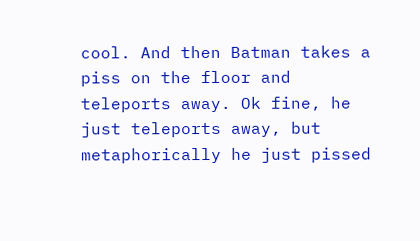cool. And then Batman takes a piss on the floor and teleports away. Ok fine, he just teleports away, but metaphorically he just pissed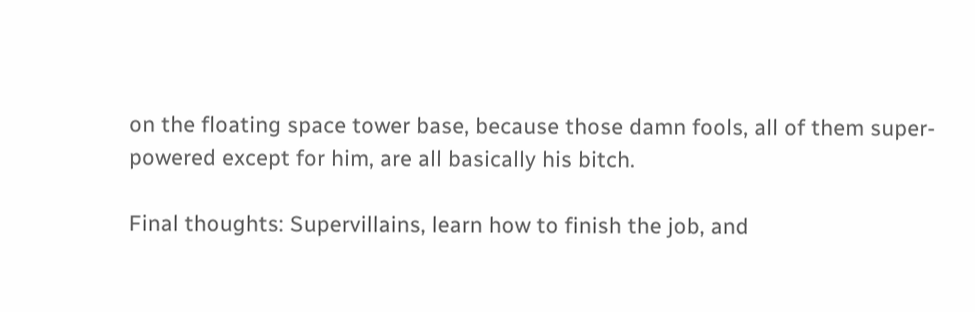on the floating space tower base, because those damn fools, all of them super-powered except for him, are all basically his bitch.

Final thoughts: Supervillains, learn how to finish the job, and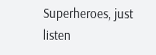Superheroes, just listen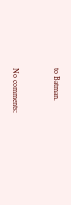to Batman.


No comments: